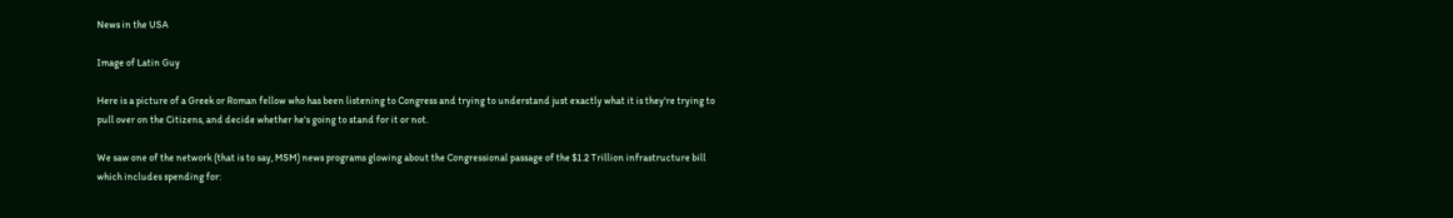News in the USA

Image of Latin Guy

Here is a picture of a Greek or Roman fellow who has been listening to Congress and trying to understand just exactly what it is they're trying to pull over on the Citizens, and decide whether he's going to stand for it or not.

We saw one of the network (that is to say, MSM) news programs glowing about the Congressional passage of the $1.2 Trillion infrastructure bill which includes spending for: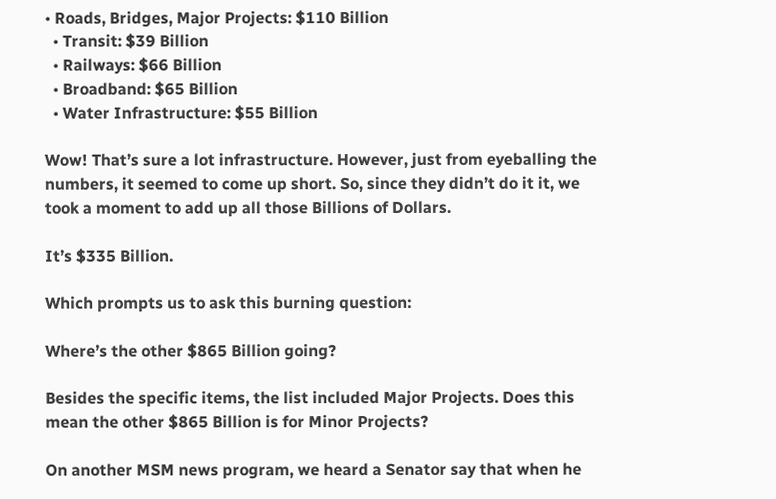• Roads, Bridges, Major Projects: $110 Billion
  • Transit: $39 Billion
  • Railways: $66 Billion
  • Broadband: $65 Billion
  • Water Infrastructure: $55 Billion

Wow! That’s sure a lot infrastructure. However, just from eyeballing the numbers, it seemed to come up short. So, since they didn’t do it it, we took a moment to add up all those Billions of Dollars.

It’s $335 Billion.

Which prompts us to ask this burning question:

Where’s the other $865 Billion going?

Besides the specific items, the list included Major Projects. Does this mean the other $865 Billion is for Minor Projects?

On another MSM news program, we heard a Senator say that when he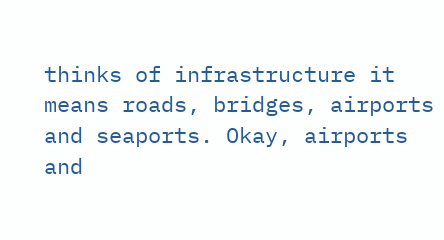thinks of infrastructure it means roads, bridges, airports and seaports. Okay, airports and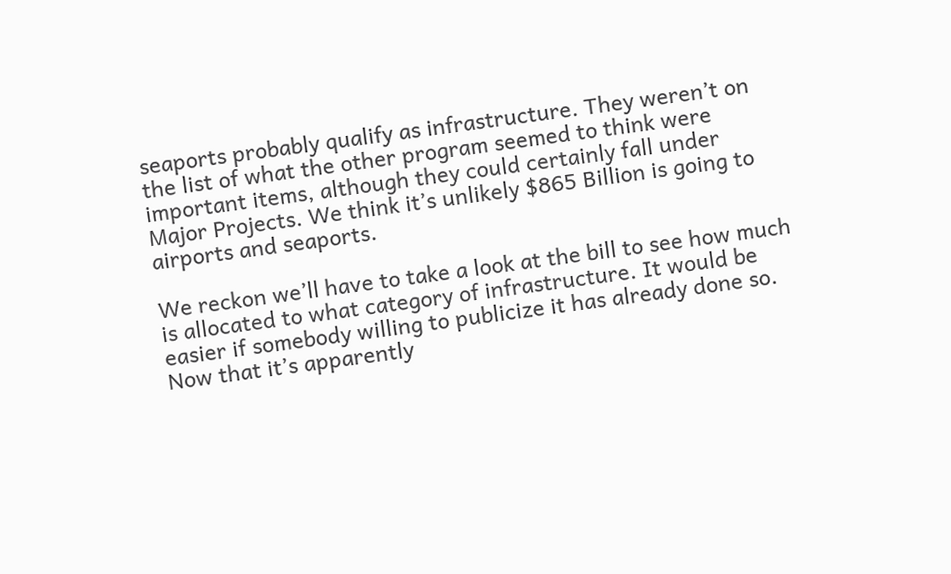seaports probably qualify as infrastructure. They weren’t on the list of what the other program seemed to think were important items, although they could certainly fall under Major Projects. We think it’s unlikely $865 Billion is going to airports and seaports.

We reckon we’ll have to take a look at the bill to see how much is allocated to what category of infrastructure. It would be easier if somebody willing to publicize it has already done so. Now that it’s apparently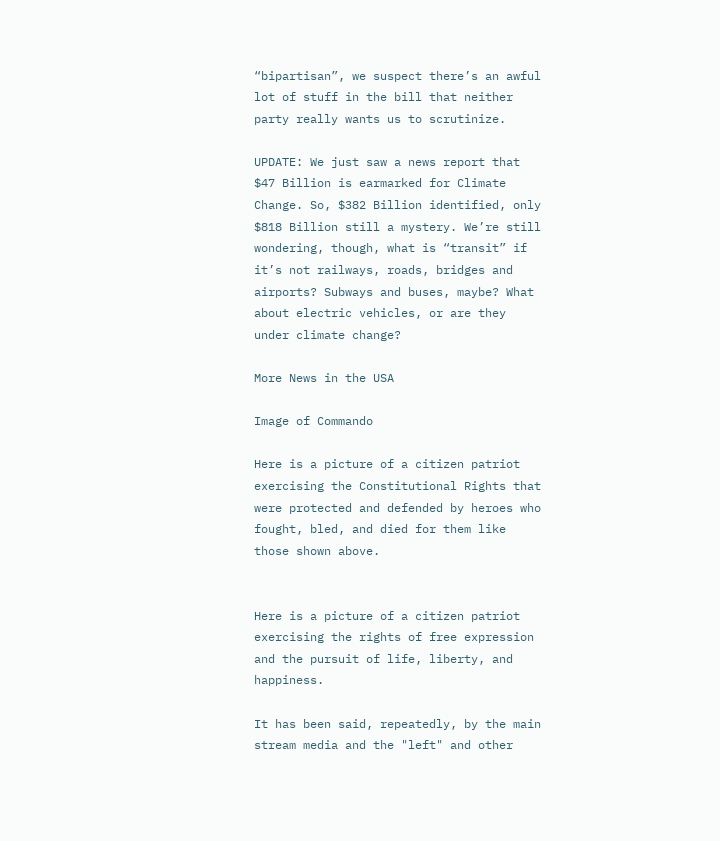“bipartisan”, we suspect there’s an awful lot of stuff in the bill that neither party really wants us to scrutinize.

UPDATE: We just saw a news report that $47 Billion is earmarked for Climate Change. So, $382 Billion identified, only $818 Billion still a mystery. We’re still wondering, though, what is “transit” if it’s not railways, roads, bridges and airports? Subways and buses, maybe? What about electric vehicles, or are they under climate change?

More News in the USA

Image of Commando

Here is a picture of a citizen patriot exercising the Constitutional Rights that were protected and defended by heroes who fought, bled, and died for them like those shown above.


Here is a picture of a citizen patriot exercising the rights of free expression and the pursuit of life, liberty, and happiness.

It has been said, repeatedly, by the main stream media and the "left" and other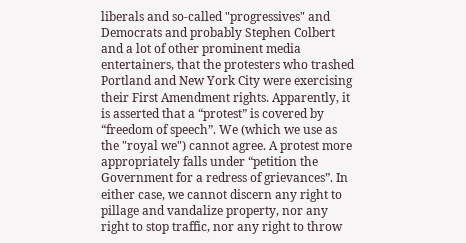liberals and so-called "progressives" and Democrats and probably Stephen Colbert and a lot of other prominent media entertainers, that the protesters who trashed Portland and New York City were exercising their First Amendment rights. Apparently, it is asserted that a “protest” is covered by “freedom of speech”. We (which we use as the "royal we") cannot agree. A protest more appropriately falls under “petition the Government for a redress of grievances”. In either case, we cannot discern any right to pillage and vandalize property, nor any right to stop traffic, nor any right to throw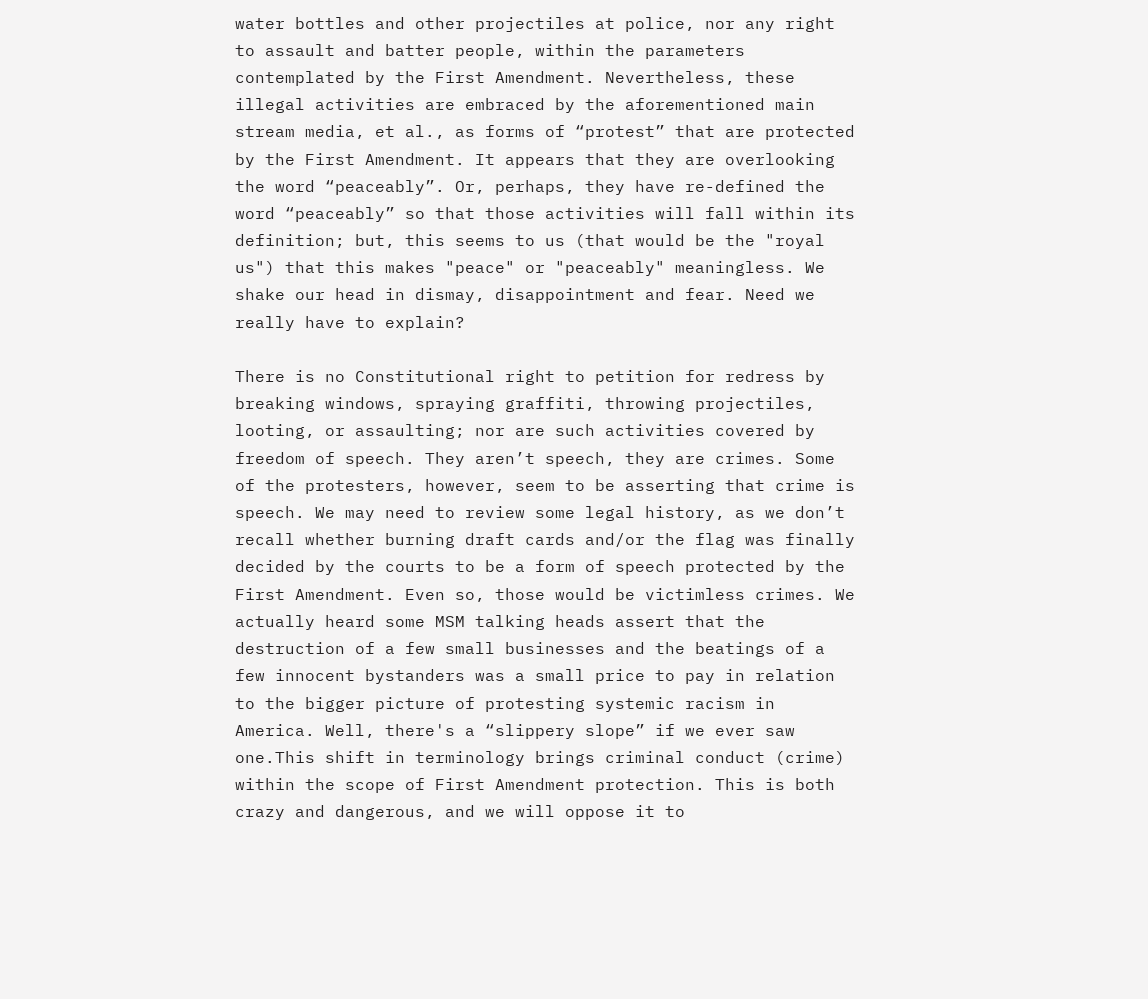water bottles and other projectiles at police, nor any right to assault and batter people, within the parameters contemplated by the First Amendment. Nevertheless, these illegal activities are embraced by the aforementioned main stream media, et al., as forms of “protest” that are protected by the First Amendment. It appears that they are overlooking the word “peaceably”. Or, perhaps, they have re-defined the word “peaceably” so that those activities will fall within its definition; but, this seems to us (that would be the "royal us") that this makes "peace" or "peaceably" meaningless. We shake our head in dismay, disappointment and fear. Need we really have to explain?

There is no Constitutional right to petition for redress by breaking windows, spraying graffiti, throwing projectiles, looting, or assaulting; nor are such activities covered by freedom of speech. They aren’t speech, they are crimes. Some of the protesters, however, seem to be asserting that crime is speech. We may need to review some legal history, as we don’t recall whether burning draft cards and/or the flag was finally decided by the courts to be a form of speech protected by the First Amendment. Even so, those would be victimless crimes. We actually heard some MSM talking heads assert that the destruction of a few small businesses and the beatings of a few innocent bystanders was a small price to pay in relation to the bigger picture of protesting systemic racism in America. Well, there's a “slippery slope” if we ever saw one.This shift in terminology brings criminal conduct (crime) within the scope of First Amendment protection. This is both crazy and dangerous, and we will oppose it to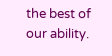the best of our ability.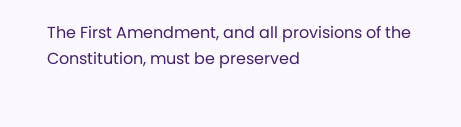The First Amendment, and all provisions of the Constitution, must be preserved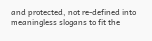and protected, not re-defined into meaningless slogans to fit the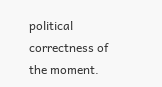political correctness of the moment.